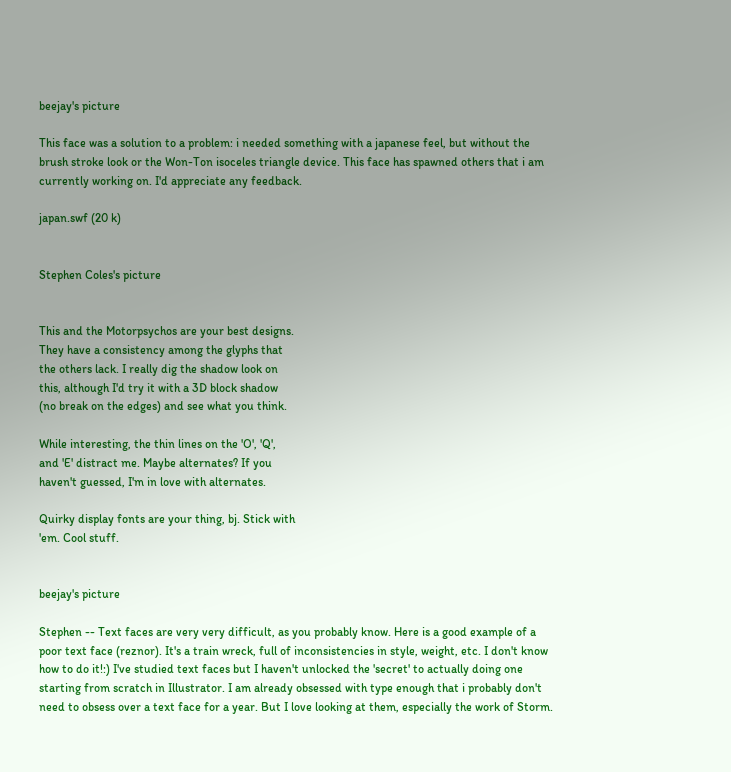beejay's picture

This face was a solution to a problem: i needed something with a japanese feel, but without the brush stroke look or the Won-Ton isoceles triangle device. This face has spawned others that i am currently working on. I'd appreciate any feedback.

japan.swf (20 k)


Stephen Coles's picture


This and the Motorpsychos are your best designs.
They have a consistency among the glyphs that
the others lack. I really dig the shadow look on
this, although I'd try it with a 3D block shadow
(no break on the edges) and see what you think.

While interesting, the thin lines on the 'O', 'Q',
and 'E' distract me. Maybe alternates? If you
haven't guessed, I'm in love with alternates.

Quirky display fonts are your thing, bj. Stick with
'em. Cool stuff.


beejay's picture

Stephen -- Text faces are very very difficult, as you probably know. Here is a good example of a poor text face (reznor). It's a train wreck, full of inconsistencies in style, weight, etc. I don't know how to do it!:) I've studied text faces but I haven't unlocked the 'secret' to actually doing one starting from scratch in Illustrator. I am already obsessed with type enough that i probably don't need to obsess over a text face for a year. But I love looking at them, especially the work of Storm.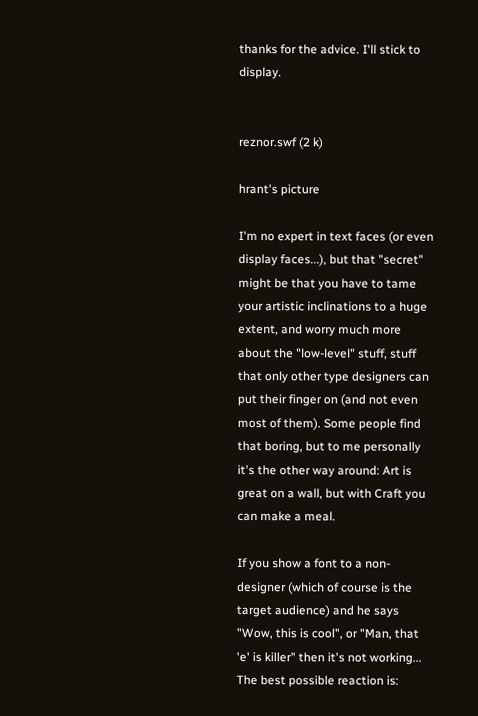thanks for the advice. I'll stick to display.


reznor.swf (2 k)

hrant's picture

I'm no expert in text faces (or even display faces...), but that "secret" might be that you have to tame your artistic inclinations to a huge extent, and worry much more about the "low-level" stuff, stuff that only other type designers can put their finger on (and not even most of them). Some people find that boring, but to me personally it's the other way around: Art is great on a wall, but with Craft you can make a meal.

If you show a font to a non-designer (which of course is the target audience) and he says "Wow, this is cool", or "Man, that 'e' is killer" then it's not working... The best possible reaction is: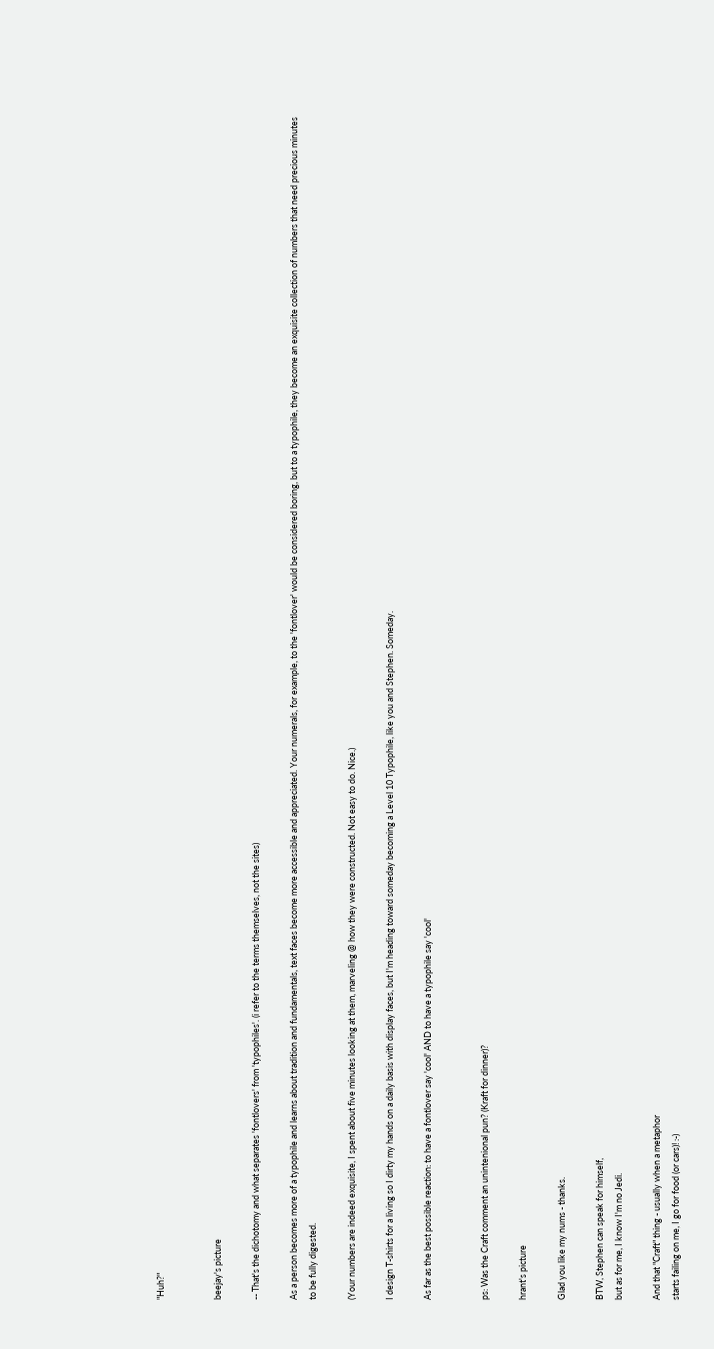"Huh?"


beejay's picture

-- That's the dichotomy and what separates 'fontlovers' from 'typophiles'. (i refer to the terms themselves, not the sites)

As a person becomes more of a typophile and learns about tradition and fundamentals, text faces become more accessible and appreciated. Your numerals, for example, to the 'fontlover' would be considered boring, but to a typophile, they become an exquisite collection of numbers that need precious minutes to be fully digested.

(Your numbers are indeed exquisite, I spent about five minutes looking at them, marveling @ how they were constructed. Not easy to do. Nice.)

I design T-shirts for a living so I dirty my hands on a daily basis with display faces, but I'm heading toward someday becoming a Level 10 Typophile, like you and Stephen. Someday.

As far as the best possible reaction: to have a fontlover say 'cool' AND to have a typophile say 'cool'


ps: Was the Craft comment an unintenional pun? (Kraft for dinner)?

hrant's picture

Glad you like my nums - thanks.

BTW, Stephen can speak for himself,
but as for me, I know I'm no Jedi.

And that "Craft" thing - usually when a metaphor
starts failing on me, I go for food (or cars)! :-)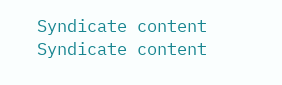Syndicate content Syndicate content